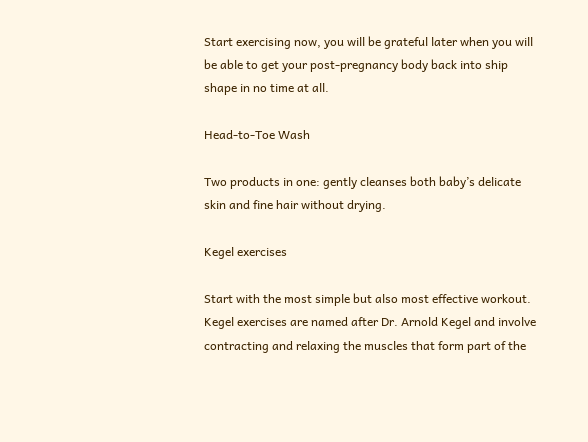Start exercising now, you will be grateful later when you will be able to get your post-pregnancy body back into ship shape in no time at all.

Head-to-Toe Wash

Two products in one: gently cleanses both baby’s delicate skin and fine hair without drying.

Kegel exercises

Start with the most simple but also most effective workout. Kegel exercises are named after Dr. Arnold Kegel and involve contracting and relaxing the muscles that form part of the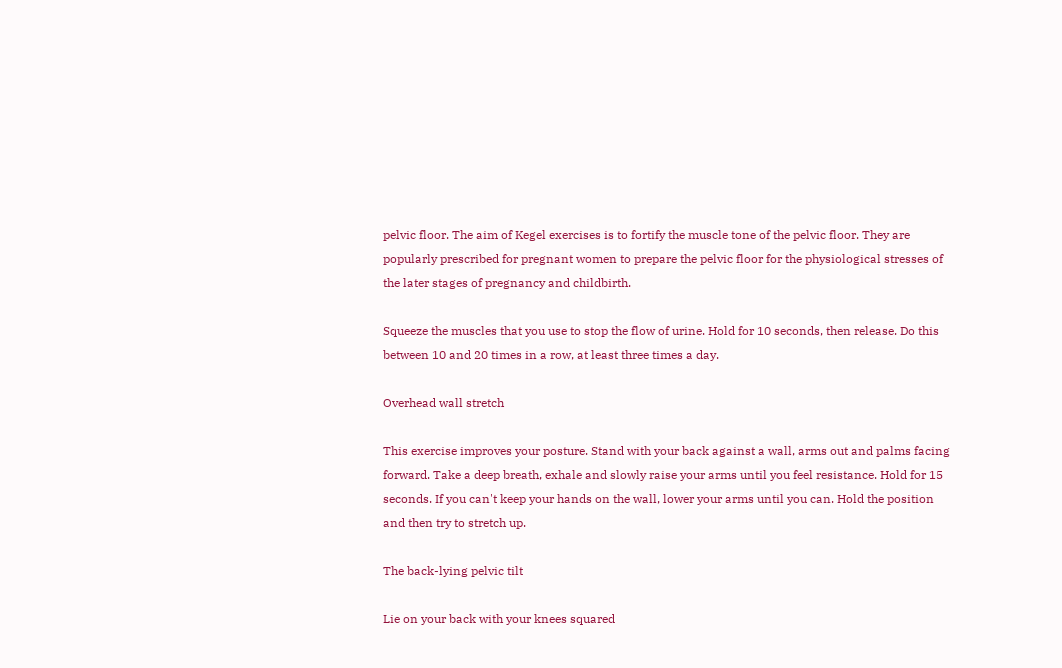pelvic floor. The aim of Kegel exercises is to fortify the muscle tone of the pelvic floor. They are popularly prescribed for pregnant women to prepare the pelvic floor for the physiological stresses of the later stages of pregnancy and childbirth.

Squeeze the muscles that you use to stop the flow of urine. Hold for 10 seconds, then release. Do this between 10 and 20 times in a row, at least three times a day.

Overhead wall stretch

This exercise improves your posture. Stand with your back against a wall, arms out and palms facing forward. Take a deep breath, exhale and slowly raise your arms until you feel resistance. Hold for 15 seconds. If you can't keep your hands on the wall, lower your arms until you can. Hold the position and then try to stretch up.

The back-lying pelvic tilt

Lie on your back with your knees squared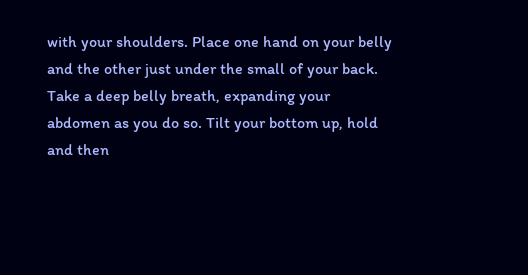with your shoulders. Place one hand on your belly and the other just under the small of your back. Take a deep belly breath, expanding your abdomen as you do so. Tilt your bottom up, hold and then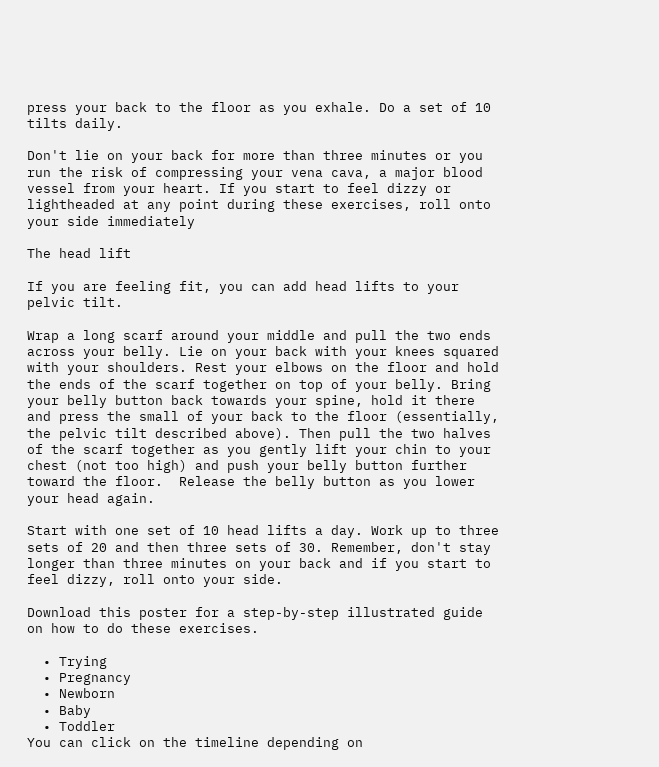press your back to the floor as you exhale. Do a set of 10 tilts daily.

Don't lie on your back for more than three minutes or you run the risk of compressing your vena cava, a major blood vessel from your heart. If you start to feel dizzy or lightheaded at any point during these exercises, roll onto your side immediately

The head lift

If you are feeling fit, you can add head lifts to your pelvic tilt.

Wrap a long scarf around your middle and pull the two ends across your belly. Lie on your back with your knees squared with your shoulders. Rest your elbows on the floor and hold the ends of the scarf together on top of your belly. Bring your belly button back towards your spine, hold it there and press the small of your back to the floor (essentially, the pelvic tilt described above). Then pull the two halves of the scarf together as you gently lift your chin to your chest (not too high) and push your belly button further toward the floor.  Release the belly button as you lower your head again.

Start with one set of 10 head lifts a day. Work up to three sets of 20 and then three sets of 30. Remember, don't stay longer than three minutes on your back and if you start to feel dizzy, roll onto your side.

Download this poster for a step-by-step illustrated guide on how to do these exercises.

  • Trying
  • Pregnancy
  • Newborn
  • Baby
  • Toddler
You can click on the timeline depending on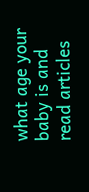what age your baby is and read articles